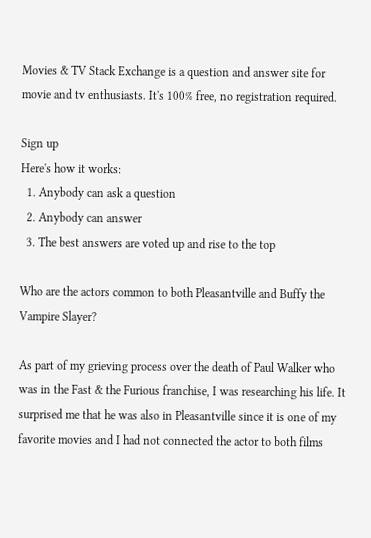Movies & TV Stack Exchange is a question and answer site for movie and tv enthusiasts. It's 100% free, no registration required.

Sign up
Here's how it works:
  1. Anybody can ask a question
  2. Anybody can answer
  3. The best answers are voted up and rise to the top

Who are the actors common to both Pleasantville and Buffy the Vampire Slayer?

As part of my grieving process over the death of Paul Walker who was in the Fast & the Furious franchise, I was researching his life. It surprised me that he was also in Pleasantville since it is one of my favorite movies and I had not connected the actor to both films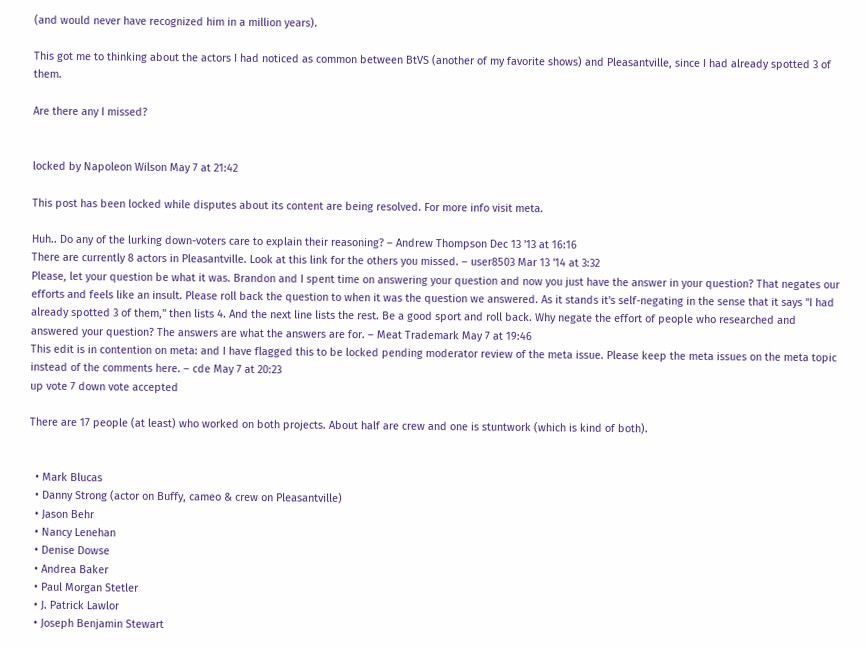(and would never have recognized him in a million years).

This got me to thinking about the actors I had noticed as common between BtVS (another of my favorite shows) and Pleasantville, since I had already spotted 3 of them.

Are there any I missed?


locked by Napoleon Wilson May 7 at 21:42

This post has been locked while disputes about its content are being resolved. For more info visit meta.

Huh.. Do any of the lurking down-voters care to explain their reasoning? – Andrew Thompson Dec 13 '13 at 16:16
There are currently 8 actors in Pleasantville. Look at this link for the others you missed. – user8503 Mar 13 '14 at 3:32
Please, let your question be what it was. Brandon and I spent time on answering your question and now you just have the answer in your question? That negates our efforts and feels like an insult. Please roll back the question to when it was the question we answered. As it stands it's self-negating in the sense that it says "I had already spotted 3 of them," then lists 4. And the next line lists the rest. Be a good sport and roll back. Why negate the effort of people who researched and answered your question? The answers are what the answers are for. – Meat Trademark May 7 at 19:46
This edit is in contention on meta: and I have flagged this to be locked pending moderator review of the meta issue. Please keep the meta issues on the meta topic instead of the comments here. – cde May 7 at 20:23
up vote 7 down vote accepted

There are 17 people (at least) who worked on both projects. About half are crew and one is stuntwork (which is kind of both).


  • Mark Blucas
  • Danny Strong (actor on Buffy, cameo & crew on Pleasantville)
  • Jason Behr
  • Nancy Lenehan
  • Denise Dowse
  • Andrea Baker
  • Paul Morgan Stetler
  • J. Patrick Lawlor
  • Joseph Benjamin Stewart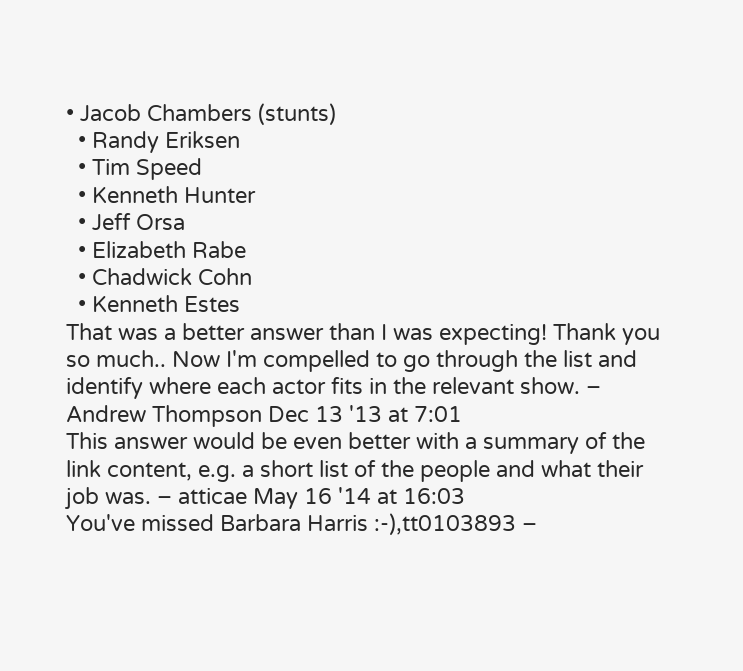• Jacob Chambers (stunts)
  • Randy Eriksen
  • Tim Speed
  • Kenneth Hunter
  • Jeff Orsa
  • Elizabeth Rabe
  • Chadwick Cohn
  • Kenneth Estes
That was a better answer than I was expecting! Thank you so much.. Now I'm compelled to go through the list and identify where each actor fits in the relevant show. – Andrew Thompson Dec 13 '13 at 7:01
This answer would be even better with a summary of the link content, e.g. a short list of the people and what their job was. – atticae May 16 '14 at 16:03
You've missed Barbara Harris :-),tt0103893 –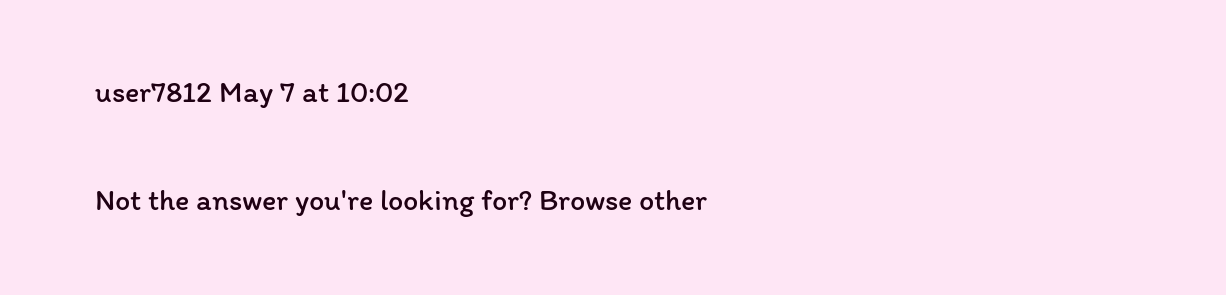user7812 May 7 at 10:02

Not the answer you're looking for? Browse other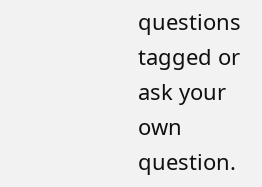questions tagged or ask your own question.